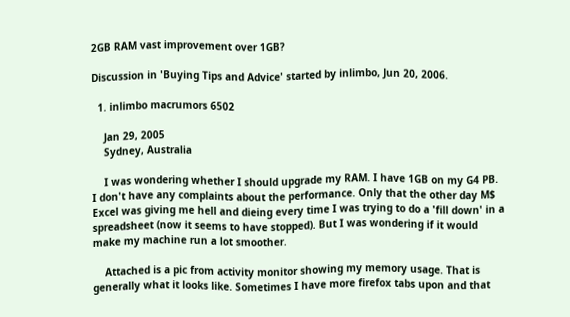2GB RAM vast improvement over 1GB?

Discussion in 'Buying Tips and Advice' started by inlimbo, Jun 20, 2006.

  1. inlimbo macrumors 6502

    Jan 29, 2005
    Sydney, Australia

    I was wondering whether I should upgrade my RAM. I have 1GB on my G4 PB. I don't have any complaints about the performance. Only that the other day M$ Excel was giving me hell and dieing every time I was trying to do a 'fill down' in a spreadsheet (now it seems to have stopped). But I was wondering if it would make my machine run a lot smoother.

    Attached is a pic from activity monitor showing my memory usage. That is generally what it looks like. Sometimes I have more firefox tabs upon and that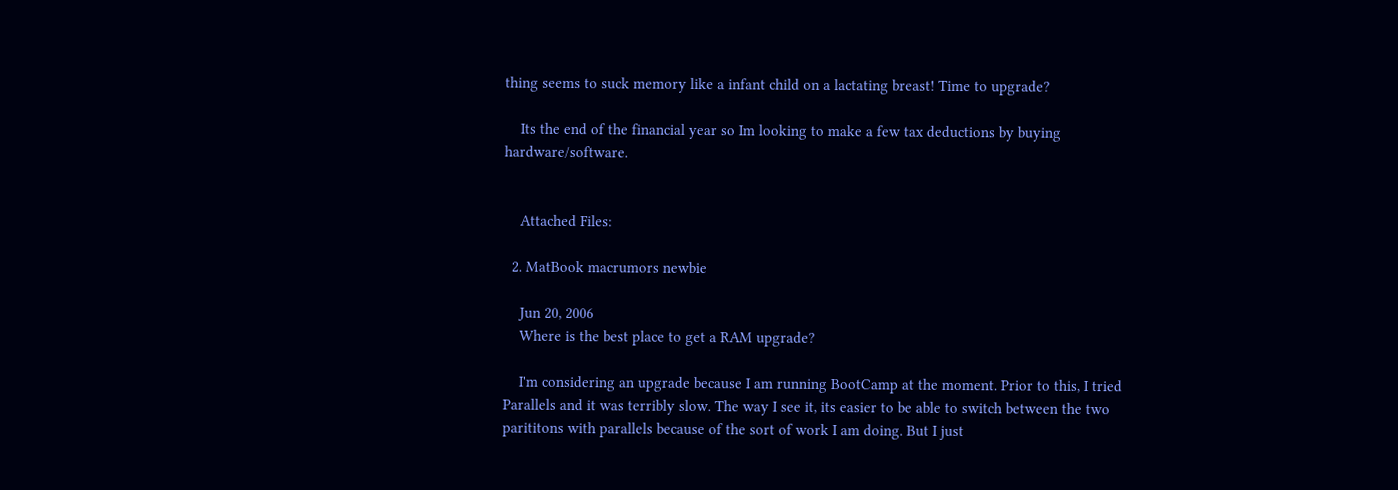thing seems to suck memory like a infant child on a lactating breast! Time to upgrade?

    Its the end of the financial year so Im looking to make a few tax deductions by buying hardware/software.


    Attached Files:

  2. MatBook macrumors newbie

    Jun 20, 2006
    Where is the best place to get a RAM upgrade?

    I'm considering an upgrade because I am running BootCamp at the moment. Prior to this, I tried Parallels and it was terribly slow. The way I see it, its easier to be able to switch between the two parititons with parallels because of the sort of work I am doing. But I just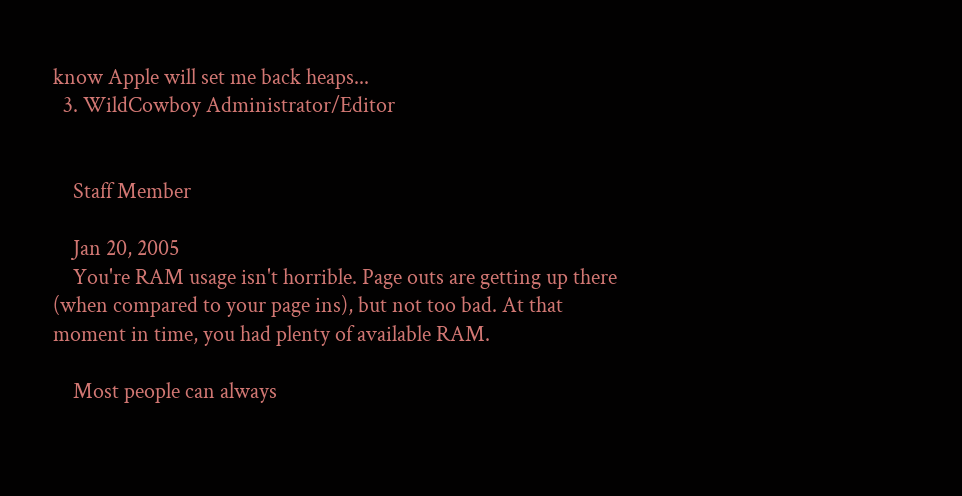know Apple will set me back heaps...
  3. WildCowboy Administrator/Editor


    Staff Member

    Jan 20, 2005
    You're RAM usage isn't horrible. Page outs are getting up there (when compared to your page ins), but not too bad. At that moment in time, you had plenty of available RAM.

    Most people can always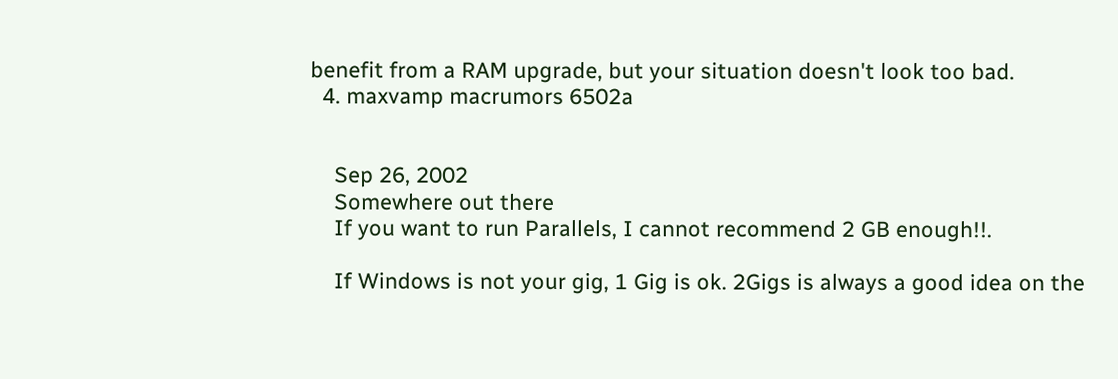benefit from a RAM upgrade, but your situation doesn't look too bad.
  4. maxvamp macrumors 6502a


    Sep 26, 2002
    Somewhere out there
    If you want to run Parallels, I cannot recommend 2 GB enough!!.

    If Windows is not your gig, 1 Gig is ok. 2Gigs is always a good idea on the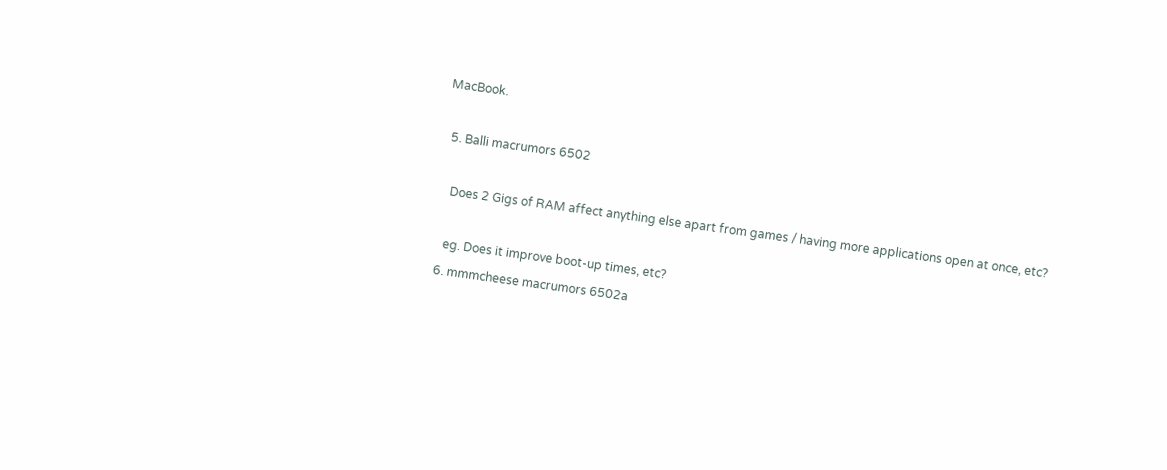MacBook.

  5. Balli macrumors 6502

    Does 2 Gigs of RAM affect anything else apart from games / having more applications open at once, etc?

    eg. Does it improve boot-up times, etc?
  6. mmmcheese macrumors 6502a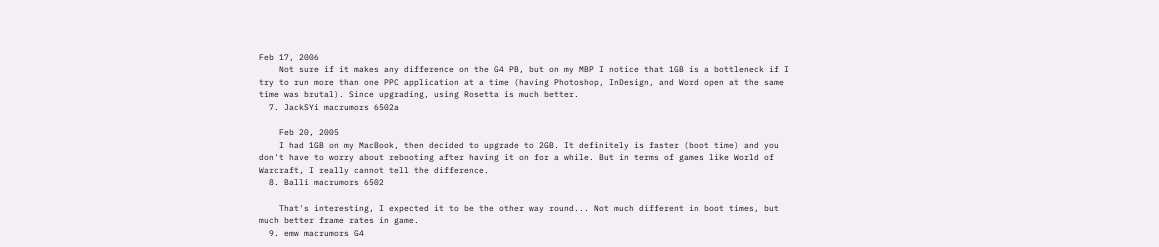Feb 17, 2006
    Not sure if it makes any difference on the G4 PB, but on my MBP I notice that 1GB is a bottleneck if I try to run more than one PPC application at a time (having Photoshop, InDesign, and Word open at the same time was brutal). Since upgrading, using Rosetta is much better.
  7. JackSYi macrumors 6502a

    Feb 20, 2005
    I had 1GB on my MacBook, then decided to upgrade to 2GB. It definitely is faster (boot time) and you don't have to worry about rebooting after having it on for a while. But in terms of games like World of Warcraft, I really cannot tell the difference.
  8. Balli macrumors 6502

    That's interesting, I expected it to be the other way round... Not much different in boot times, but much better frame rates in game.
  9. emw macrumors G4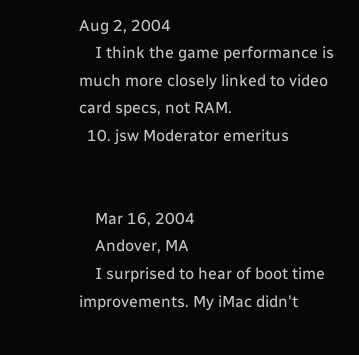Aug 2, 2004
    I think the game performance is much more closely linked to video card specs, not RAM.
  10. jsw Moderator emeritus


    Mar 16, 2004
    Andover, MA
    I surprised to hear of boot time improvements. My iMac didn't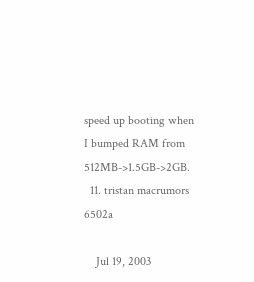speed up booting when I bumped RAM from 512MB->1.5GB->2GB.
  11. tristan macrumors 6502a

    Jul 19, 2003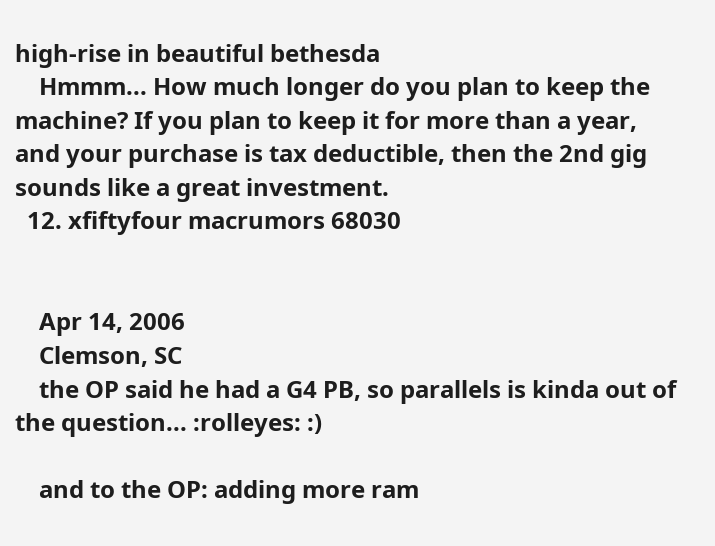high-rise in beautiful bethesda
    Hmmm... How much longer do you plan to keep the machine? If you plan to keep it for more than a year, and your purchase is tax deductible, then the 2nd gig sounds like a great investment.
  12. xfiftyfour macrumors 68030


    Apr 14, 2006
    Clemson, SC
    the OP said he had a G4 PB, so parallels is kinda out of the question... :rolleyes: :)

    and to the OP: adding more ram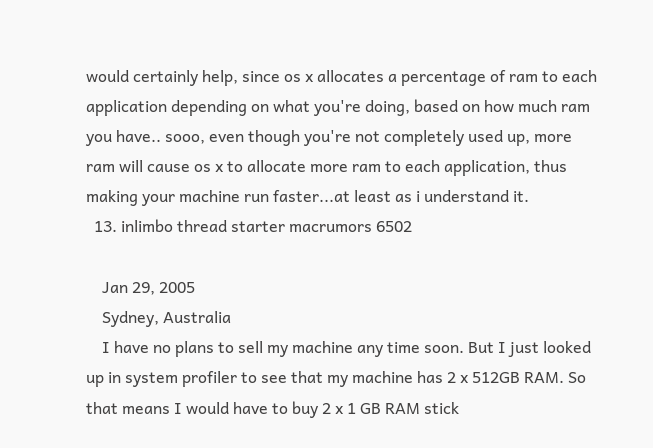would certainly help, since os x allocates a percentage of ram to each application depending on what you're doing, based on how much ram you have.. sooo, even though you're not completely used up, more ram will cause os x to allocate more ram to each application, thus making your machine run faster...at least as i understand it.
  13. inlimbo thread starter macrumors 6502

    Jan 29, 2005
    Sydney, Australia
    I have no plans to sell my machine any time soon. But I just looked up in system profiler to see that my machine has 2 x 512GB RAM. So that means I would have to buy 2 x 1 GB RAM stick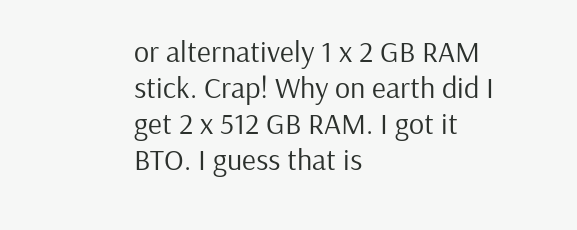or alternatively 1 x 2 GB RAM stick. Crap! Why on earth did I get 2 x 512 GB RAM. I got it BTO. I guess that is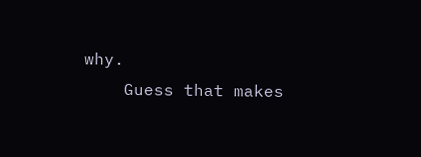why.
    Guess that makes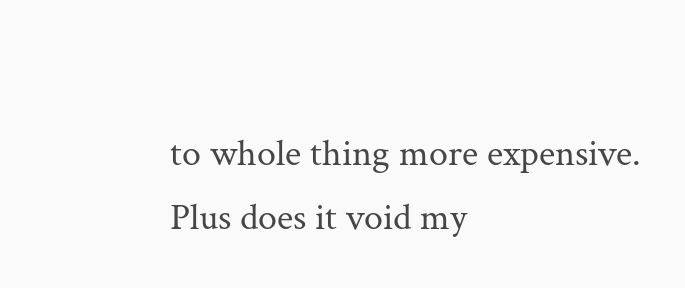to whole thing more expensive. Plus does it void my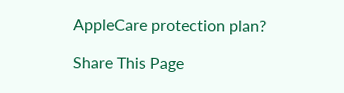AppleCare protection plan?

Share This Page